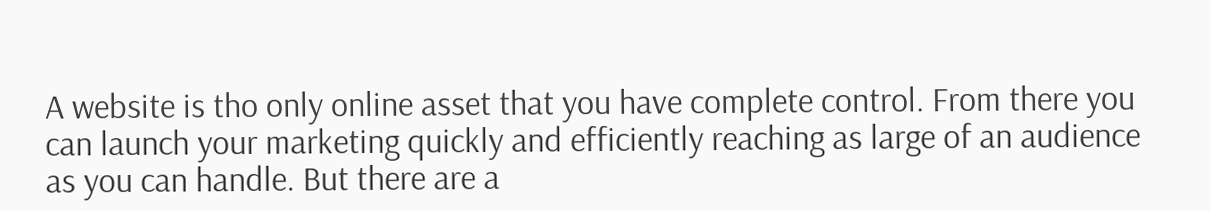A website is tho only online asset that you have complete control. From there you can launch your marketing quickly and efficiently reaching as large of an audience as you can handle. But there are a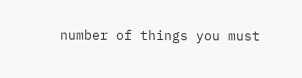number of things you must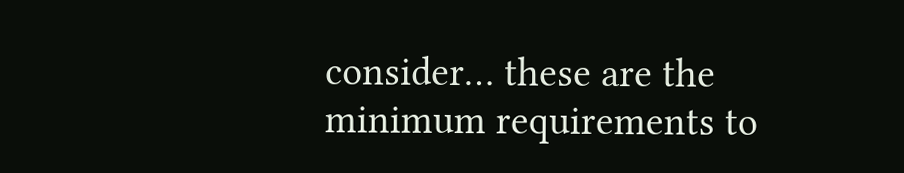consider… these are the minimum requirements to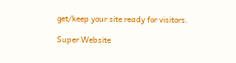get/keep your site ready for visitors.

Super Website